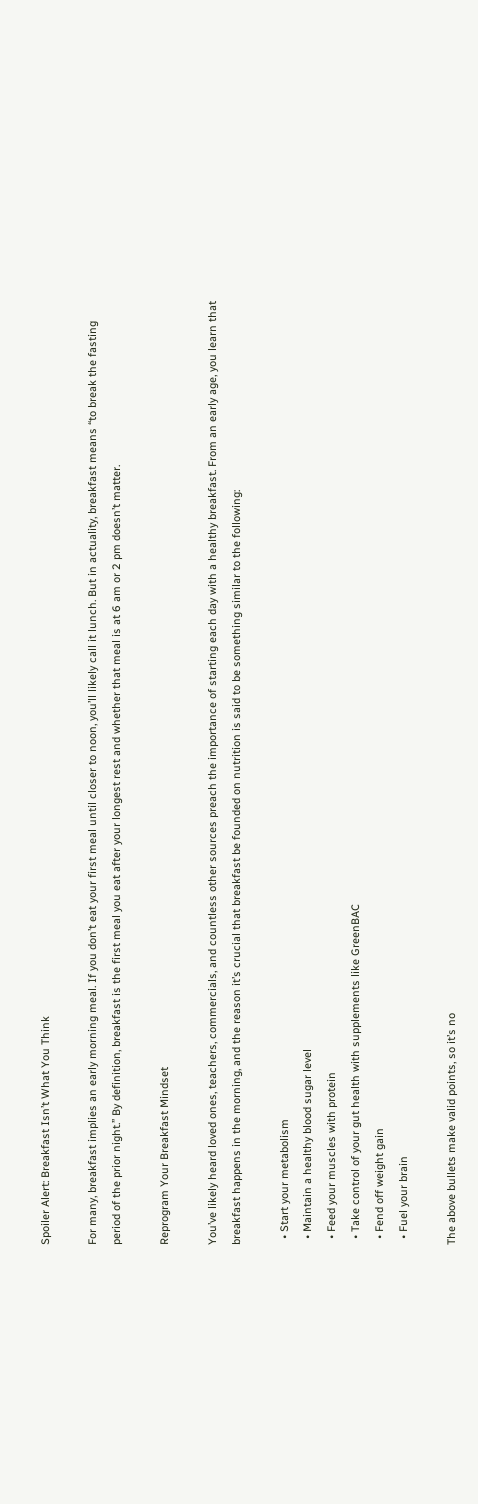Spoiler Alert: Breakfast Isn’t What You Think

For many, breakfast implies an early morning meal. If you don’t eat your first meal until closer to noon, you’ll likely call it lunch. But in actuality, breakfast means “to break the fasting period of the prior night.” By definition, breakfast is the first meal you eat after your longest rest and whether that meal is at 6 am or 2 pm doesn’t matter.

Reprogram Your Breakfast Mindset

You’ve likely heard loved ones, teachers, commercials, and countless other sources preach the importance of starting each day with a healthy breakfast. From an early age, you learn that breakfast happens in the morning, and the reason it’s crucial that breakfast be founded on nutrition is said to be something similar to the following:

  • Start your metabolism
  • Maintain a healthy blood sugar level
  • Feed your muscles with protein
  • Take control of your gut health with supplements like GreenBAC
  • Fend off weight gain
  • Fuel your brain

The above bullets make valid points, so it’s no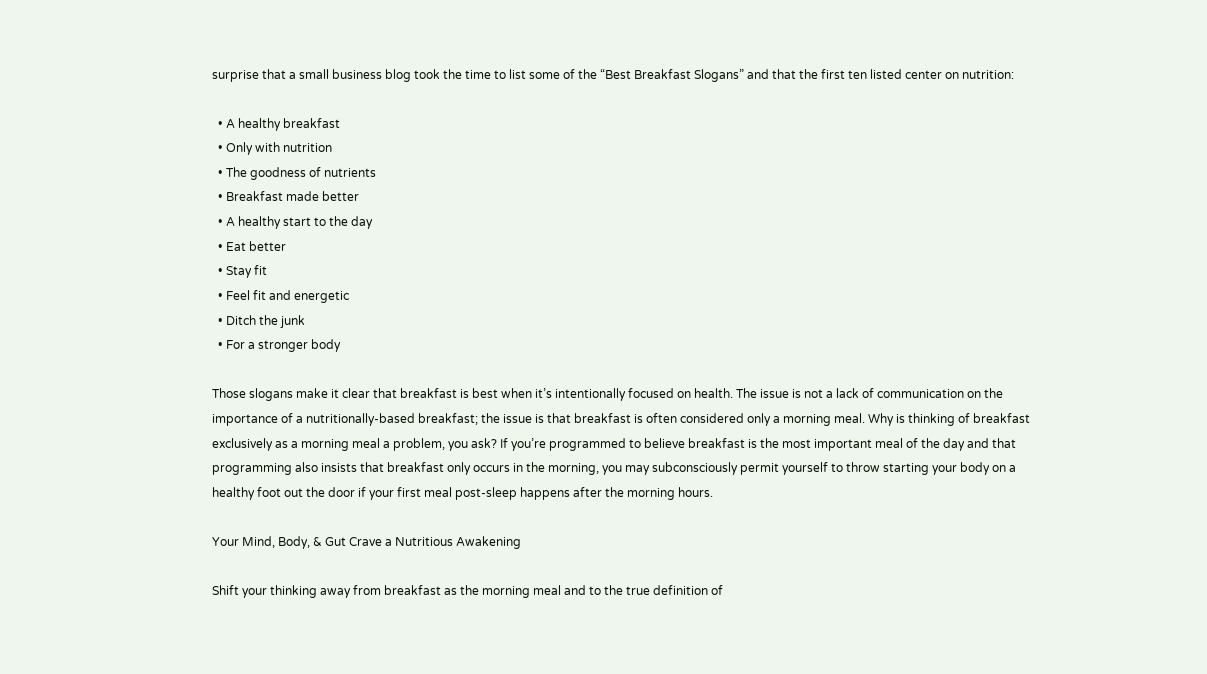surprise that a small business blog took the time to list some of the “Best Breakfast Slogans” and that the first ten listed center on nutrition:

  • A healthy breakfast
  • Only with nutrition
  • The goodness of nutrients
  • Breakfast made better
  • A healthy start to the day
  • Eat better
  • Stay fit
  • Feel fit and energetic
  • Ditch the junk
  • For a stronger body

Those slogans make it clear that breakfast is best when it’s intentionally focused on health. The issue is not a lack of communication on the importance of a nutritionally-based breakfast; the issue is that breakfast is often considered only a morning meal. Why is thinking of breakfast exclusively as a morning meal a problem, you ask? If you’re programmed to believe breakfast is the most important meal of the day and that programming also insists that breakfast only occurs in the morning, you may subconsciously permit yourself to throw starting your body on a healthy foot out the door if your first meal post-sleep happens after the morning hours.

Your Mind, Body, & Gut Crave a Nutritious Awakening

Shift your thinking away from breakfast as the morning meal and to the true definition of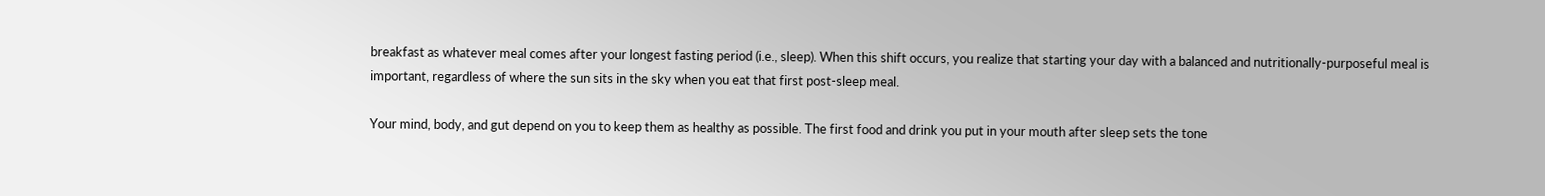breakfast as whatever meal comes after your longest fasting period (i.e., sleep). When this shift occurs, you realize that starting your day with a balanced and nutritionally-purposeful meal is important, regardless of where the sun sits in the sky when you eat that first post-sleep meal.

Your mind, body, and gut depend on you to keep them as healthy as possible. The first food and drink you put in your mouth after sleep sets the tone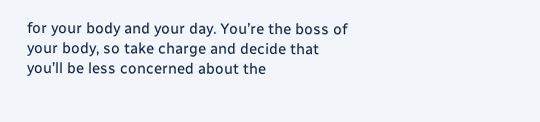for your body and your day. You’re the boss of your body, so take charge and decide that you’ll be less concerned about the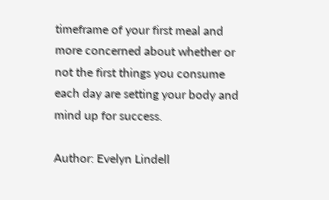timeframe of your first meal and more concerned about whether or not the first things you consume each day are setting your body and mind up for success.

Author: Evelyn Lindell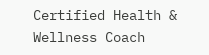Certified Health & Wellness Coach